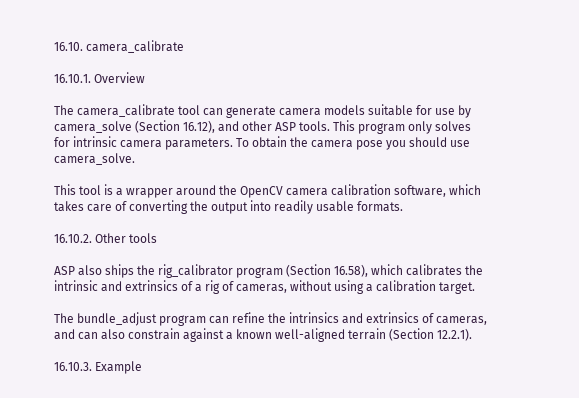16.10. camera_calibrate

16.10.1. Overview

The camera_calibrate tool can generate camera models suitable for use by camera_solve (Section 16.12), and other ASP tools. This program only solves for intrinsic camera parameters. To obtain the camera pose you should use camera_solve.

This tool is a wrapper around the OpenCV camera calibration software, which takes care of converting the output into readily usable formats.

16.10.2. Other tools

ASP also ships the rig_calibrator program (Section 16.58), which calibrates the intrinsic and extrinsics of a rig of cameras, without using a calibration target.

The bundle_adjust program can refine the intrinsics and extrinsics of cameras, and can also constrain against a known well-aligned terrain (Section 12.2.1).

16.10.3. Example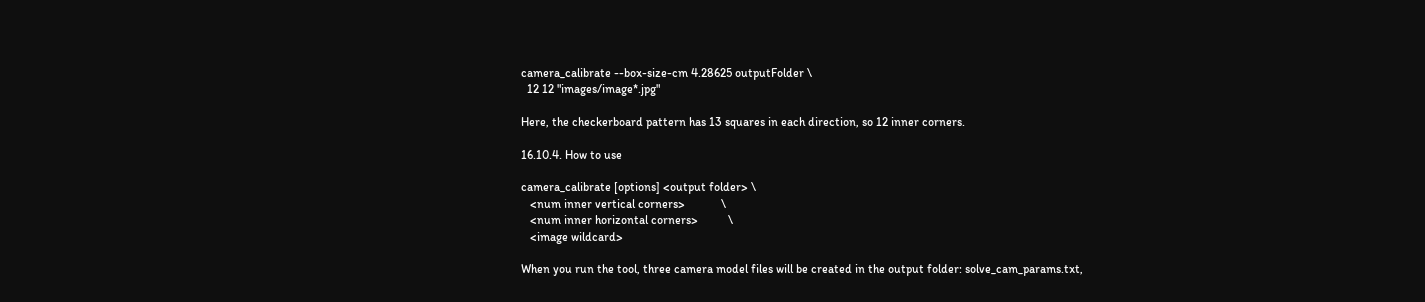camera_calibrate --box-size-cm 4.28625 outputFolder \
  12 12 "images/image*.jpg"

Here, the checkerboard pattern has 13 squares in each direction, so 12 inner corners.

16.10.4. How to use

camera_calibrate [options] <output folder> \
   <num inner vertical corners>            \
   <num inner horizontal corners>          \
   <image wildcard>

When you run the tool, three camera model files will be created in the output folder: solve_cam_params.txt,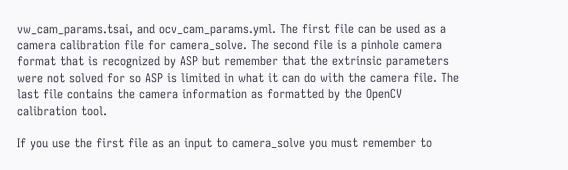vw_cam_params.tsai, and ocv_cam_params.yml. The first file can be used as a camera calibration file for camera_solve. The second file is a pinhole camera format that is recognized by ASP but remember that the extrinsic parameters were not solved for so ASP is limited in what it can do with the camera file. The last file contains the camera information as formatted by the OpenCV calibration tool.

If you use the first file as an input to camera_solve you must remember to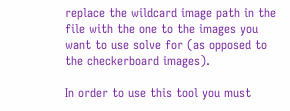replace the wildcard image path in the file with the one to the images you want to use solve for (as opposed to the checkerboard images).

In order to use this tool you must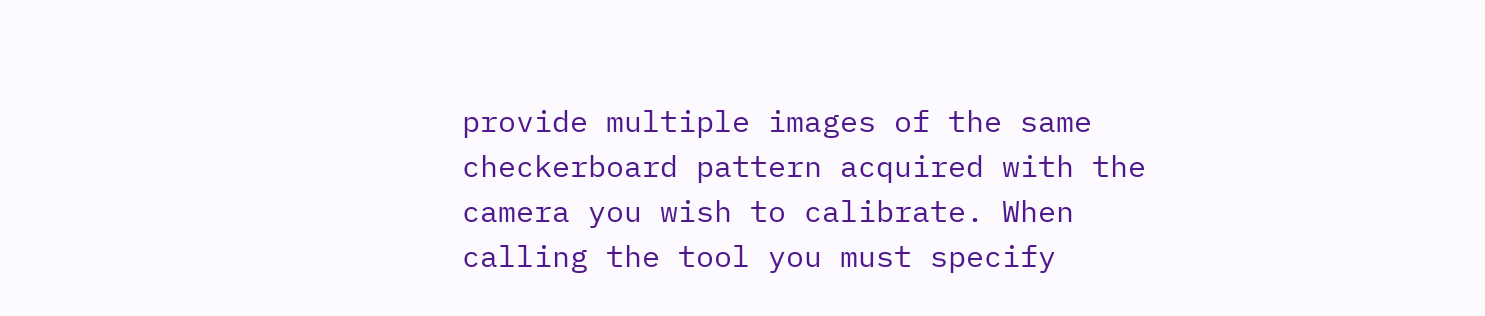provide multiple images of the same checkerboard pattern acquired with the camera you wish to calibrate. When calling the tool you must specify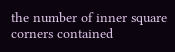the number of inner square corners contained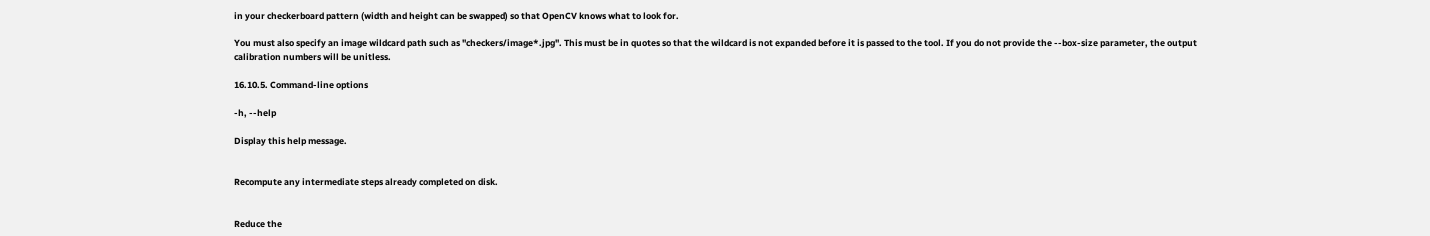in your checkerboard pattern (width and height can be swapped) so that OpenCV knows what to look for.

You must also specify an image wildcard path such as "checkers/image*.jpg". This must be in quotes so that the wildcard is not expanded before it is passed to the tool. If you do not provide the --box-size parameter, the output calibration numbers will be unitless.

16.10.5. Command-line options

-h, --help

Display this help message.


Recompute any intermediate steps already completed on disk.


Reduce the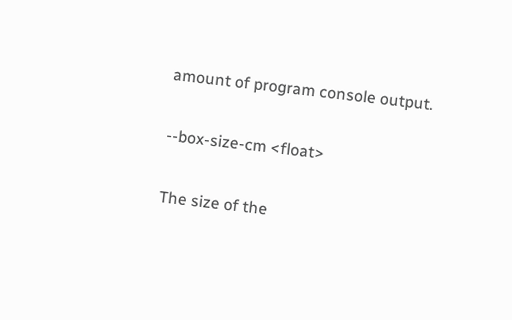amount of program console output.

--box-size-cm <float>

The size of the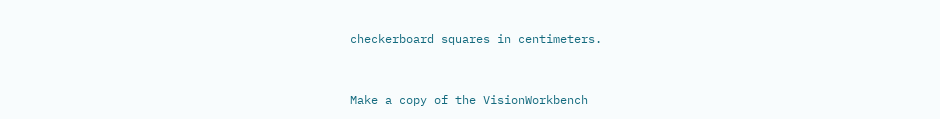checkerboard squares in centimeters.


Make a copy of the VisionWorkbench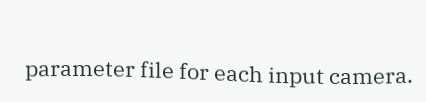parameter file for each input camera.